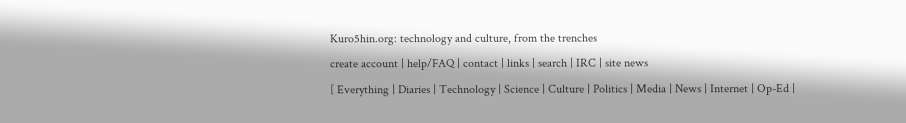Kuro5hin.org: technology and culture, from the trenches
create account | help/FAQ | contact | links | search | IRC | site news
[ Everything | Diaries | Technology | Science | Culture | Politics | Media | News | Internet | Op-Ed |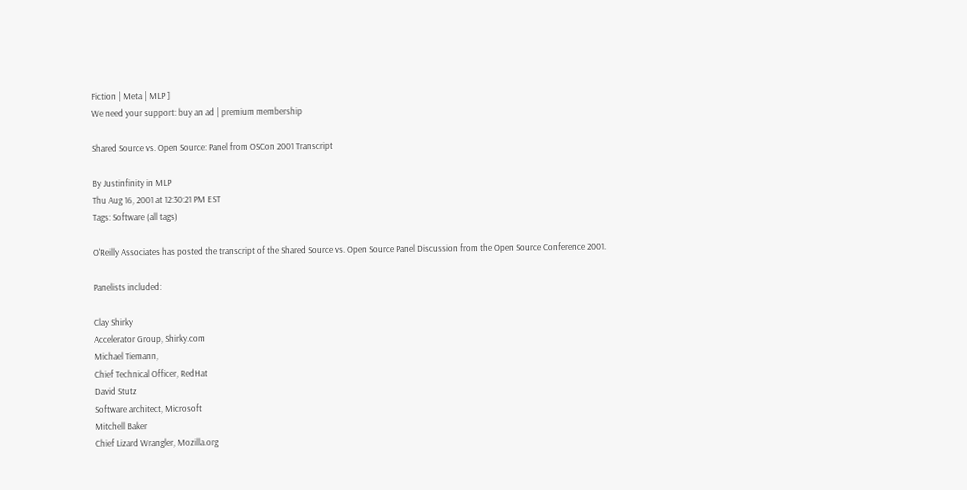Fiction | Meta | MLP ]
We need your support: buy an ad | premium membership

Shared Source vs. Open Source: Panel from OSCon 2001 Transcript

By Justinfinity in MLP
Thu Aug 16, 2001 at 12:30:21 PM EST
Tags: Software (all tags)

O'Reilly Associates has posted the transcript of the Shared Source vs. Open Source Panel Discussion from the Open Source Conference 2001.

Panelists included:

Clay Shirky
Accelerator Group, Shirky.com
Michael Tiemann,
Chief Technical Officer, RedHat
David Stutz
Software architect, Microsoft
Mitchell Baker
Chief Lizard Wrangler, Mozilla.org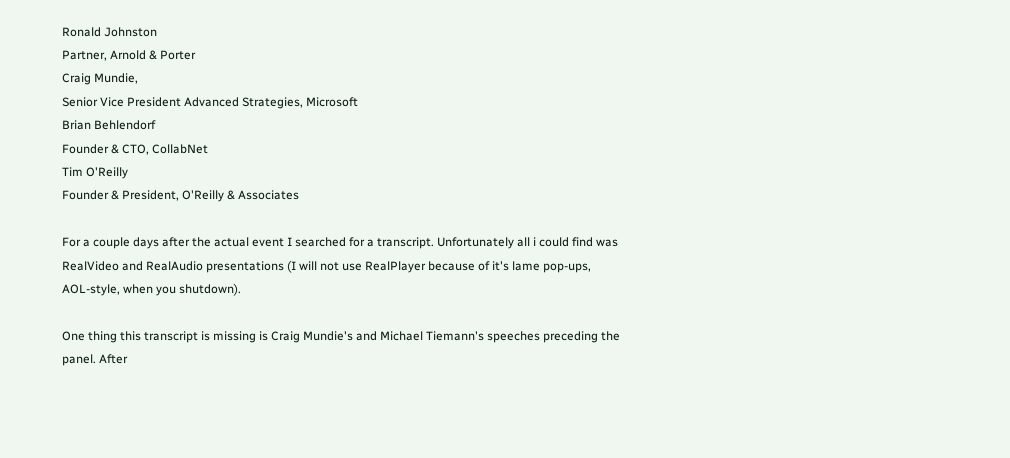Ronald Johnston
Partner, Arnold & Porter
Craig Mundie,
Senior Vice President Advanced Strategies, Microsoft
Brian Behlendorf
Founder & CTO, CollabNet
Tim O'Reilly
Founder & President, O'Reilly & Associates

For a couple days after the actual event I searched for a transcript. Unfortunately all i could find was RealVideo and RealAudio presentations (I will not use RealPlayer because of it's lame pop-ups, AOL-style, when you shutdown).

One thing this transcript is missing is Craig Mundie's and Michael Tiemann's speeches preceding the panel. After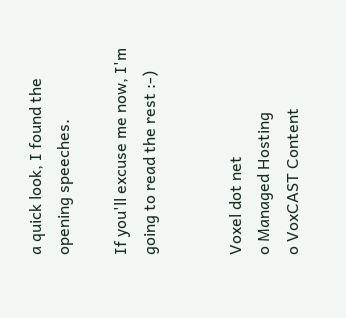a quick look, I found the opening speeches.

If you'll excuse me now, I'm going to read the rest :-)


Voxel dot net
o Managed Hosting
o VoxCAST Content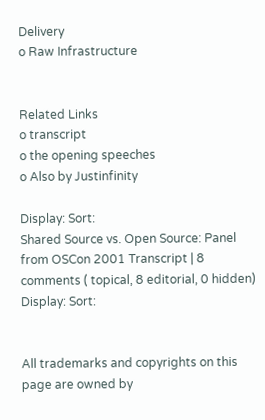Delivery
o Raw Infrastructure


Related Links
o transcript
o the opening speeches
o Also by Justinfinity

Display: Sort:
Shared Source vs. Open Source: Panel from OSCon 2001 Transcript | 8 comments ( topical, 8 editorial, 0 hidden)
Display: Sort:


All trademarks and copyrights on this page are owned by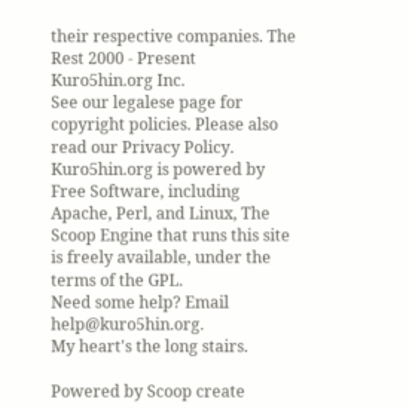their respective companies. The Rest 2000 - Present Kuro5hin.org Inc.
See our legalese page for copyright policies. Please also read our Privacy Policy.
Kuro5hin.org is powered by Free Software, including Apache, Perl, and Linux, The Scoop Engine that runs this site is freely available, under the terms of the GPL.
Need some help? Email help@kuro5hin.org.
My heart's the long stairs.

Powered by Scoop create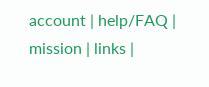account | help/FAQ | mission | links |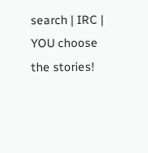search | IRC | YOU choose the stories!